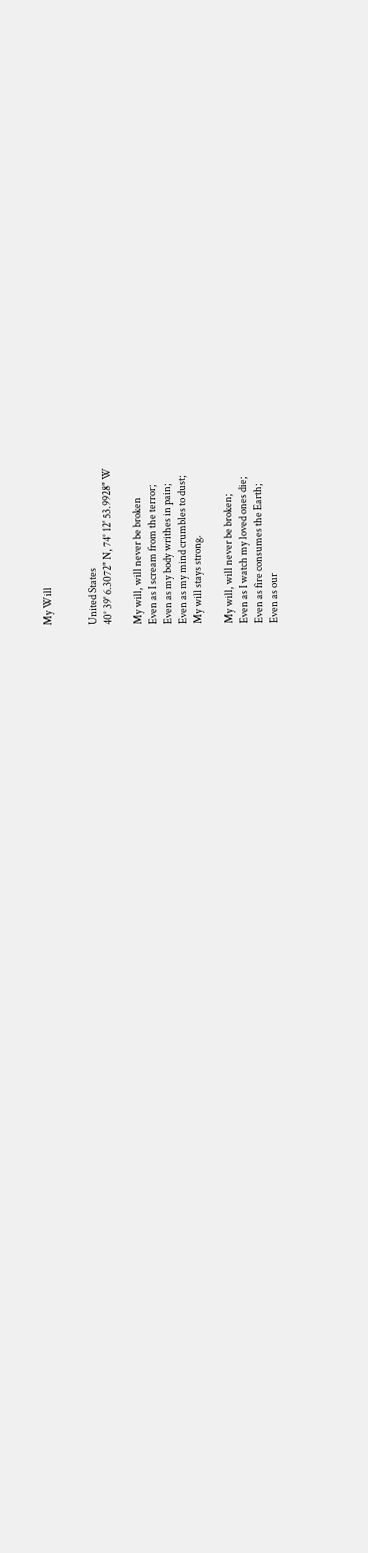My Will


United States
40° 39' 6.3072" N, 74° 12' 53.9928" W

My will, will never be broken
Even as I scream from the terror;
Even as my body writhes in pain;
Even as my mind crumbles to dust;
My will stays strong.

My will, will never be broken;
Even as I watch my loved ones die;
Even as fire consumes the Earth;
Even as our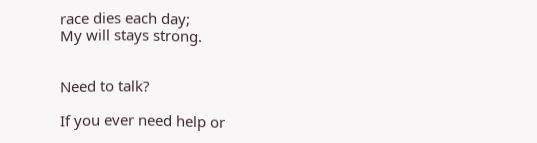race dies each day;
My will stays strong.


Need to talk?

If you ever need help or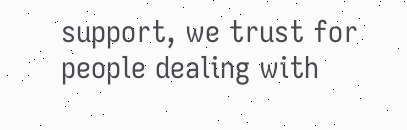support, we trust for people dealing with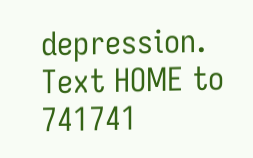depression. Text HOME to 741741